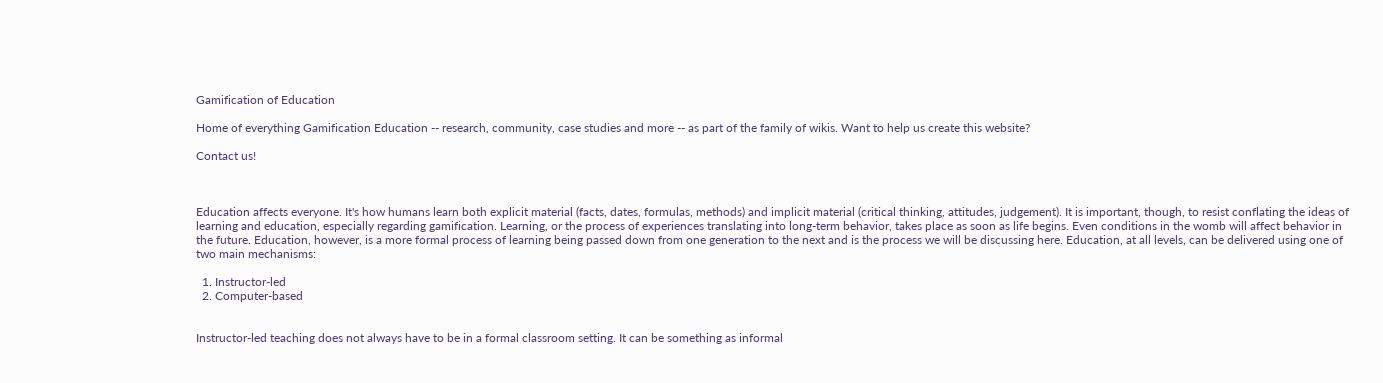Gamification of Education

Home of everything Gamification Education -- research, community, case studies and more -- as part of the family of wikis. Want to help us create this website?

Contact us!



Education affects everyone. It's how humans learn both explicit material (facts, dates, formulas, methods) and implicit material (critical thinking, attitudes, judgement). It is important, though, to resist conflating the ideas of learning and education, especially regarding gamification. Learning, or the process of experiences translating into long-term behavior, takes place as soon as life begins. Even conditions in the womb will affect behavior in the future. Education, however, is a more formal process of learning being passed down from one generation to the next and is the process we will be discussing here. Education, at all levels, can be delivered using one of two main mechanisms:

  1. Instructor-led
  2. Computer-based


Instructor-led teaching does not always have to be in a formal classroom setting. It can be something as informal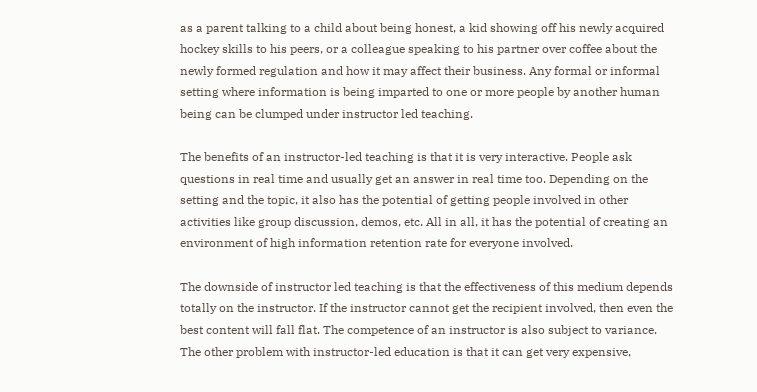as a parent talking to a child about being honest, a kid showing off his newly acquired hockey skills to his peers, or a colleague speaking to his partner over coffee about the newly formed regulation and how it may affect their business. Any formal or informal setting where information is being imparted to one or more people by another human being can be clumped under instructor led teaching.

The benefits of an instructor-led teaching is that it is very interactive. People ask questions in real time and usually get an answer in real time too. Depending on the setting and the topic, it also has the potential of getting people involved in other activities like group discussion, demos, etc. All in all, it has the potential of creating an environment of high information retention rate for everyone involved.

The downside of instructor led teaching is that the effectiveness of this medium depends totally on the instructor. If the instructor cannot get the recipient involved, then even the best content will fall flat. The competence of an instructor is also subject to variance. The other problem with instructor-led education is that it can get very expensive,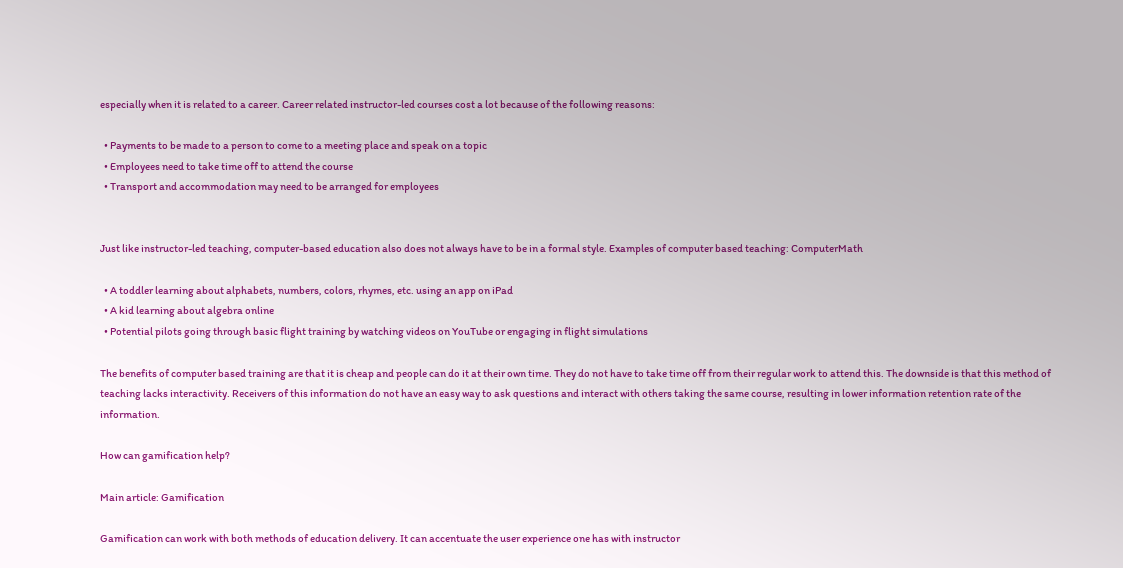especially when it is related to a career. Career related instructor-led courses cost a lot because of the following reasons:

  • Payments to be made to a person to come to a meeting place and speak on a topic
  • Employees need to take time off to attend the course
  • Transport and accommodation may need to be arranged for employees


Just like instructor-led teaching, computer-based education also does not always have to be in a formal style. Examples of computer based teaching: ComputerMath

  • A toddler learning about alphabets, numbers, colors, rhymes, etc. using an app on iPad
  • A kid learning about algebra online
  • Potential pilots going through basic flight training by watching videos on YouTube or engaging in flight simulations

The benefits of computer based training are that it is cheap and people can do it at their own time. They do not have to take time off from their regular work to attend this. The downside is that this method of teaching lacks interactivity. Receivers of this information do not have an easy way to ask questions and interact with others taking the same course, resulting in lower information retention rate of the information.

How can gamification help?

Main article: Gamification

Gamification can work with both methods of education delivery. It can accentuate the user experience one has with instructor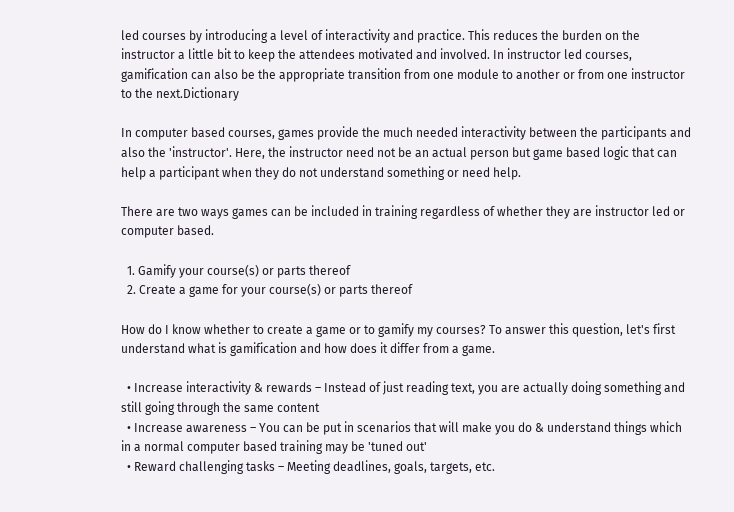led courses by introducing a level of interactivity and practice. This reduces the burden on the instructor a little bit to keep the attendees motivated and involved. In instructor led courses, gamification can also be the appropriate transition from one module to another or from one instructor to the next.Dictionary

In computer based courses, games provide the much needed interactivity between the participants and also the 'instructor'. Here, the instructor need not be an actual person but game based logic that can help a participant when they do not understand something or need help.

There are two ways games can be included in training regardless of whether they are instructor led or computer based.

  1. Gamify your course(s) or parts thereof
  2. Create a game for your course(s) or parts thereof

How do I know whether to create a game or to gamify my courses? To answer this question, let's first understand what is gamification and how does it differ from a game.

  • Increase interactivity & rewards – Instead of just reading text, you are actually doing something and still going through the same content
  • Increase awareness – You can be put in scenarios that will make you do & understand things which in a normal computer based training may be 'tuned out'
  • Reward challenging tasks – Meeting deadlines, goals, targets, etc.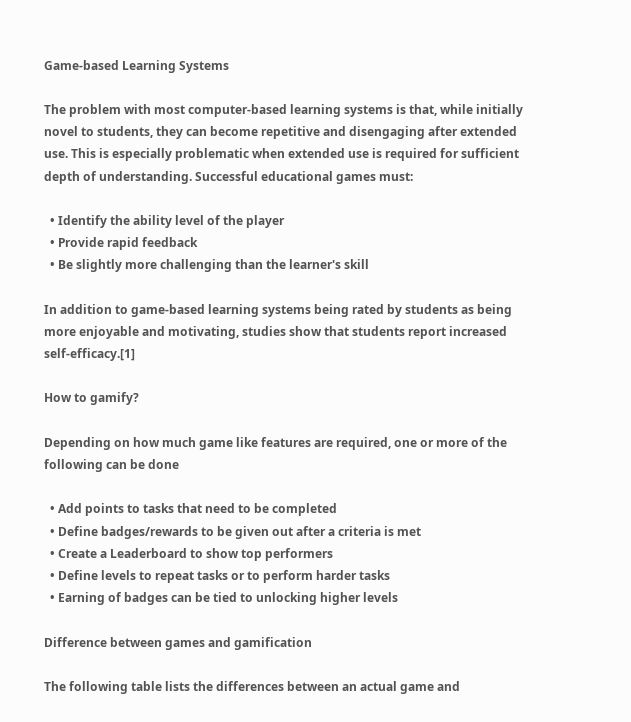Game-based Learning Systems

The problem with most computer-based learning systems is that, while initially novel to students, they can become repetitive and disengaging after extended use. This is especially problematic when extended use is required for sufficient depth of understanding. Successful educational games must:

  • Identify the ability level of the player
  • Provide rapid feedback
  • Be slightly more challenging than the learner's skill

In addition to game-based learning systems being rated by students as being more enjoyable and motivating, studies show that students report increased self-efficacy.[1]

How to gamify?

Depending on how much game like features are required, one or more of the following can be done

  • Add points to tasks that need to be completed
  • Define badges/rewards to be given out after a criteria is met
  • Create a Leaderboard to show top performers
  • Define levels to repeat tasks or to perform harder tasks
  • Earning of badges can be tied to unlocking higher levels

Difference between games and gamification

The following table lists the differences between an actual game and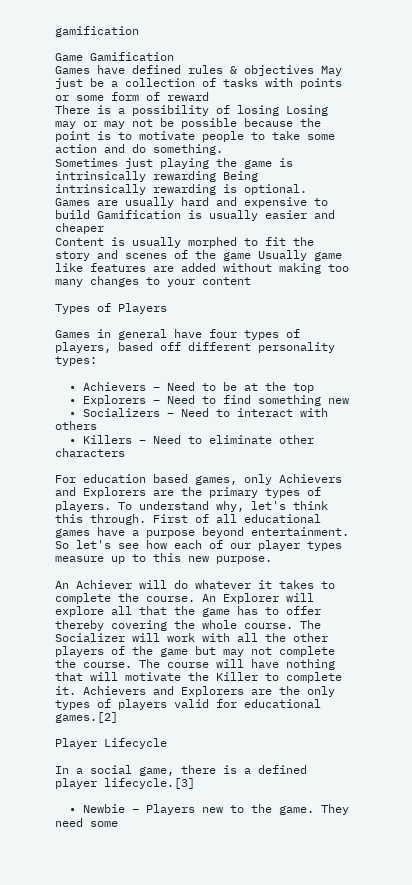gamification

Game Gamification
Games have defined rules & objectives May just be a collection of tasks with points or some form of reward
There is a possibility of losing Losing may or may not be possible because the point is to motivate people to take some action and do something.
Sometimes just playing the game is intrinsically rewarding Being intrinsically rewarding is optional.
Games are usually hard and expensive to build Gamification is usually easier and cheaper
Content is usually morphed to fit the story and scenes of the game Usually game like features are added without making too many changes to your content

Types of Players

Games in general have four types of players, based off different personality types:

  • Achievers – Need to be at the top
  • Explorers – Need to find something new
  • Socializers – Need to interact with others
  • Killers – Need to eliminate other characters

For education based games, only Achievers and Explorers are the primary types of players. To understand why, let's think this through. First of all educational games have a purpose beyond entertainment. So let's see how each of our player types measure up to this new purpose.

An Achiever will do whatever it takes to complete the course. An Explorer will explore all that the game has to offer thereby covering the whole course. The Socializer will work with all the other players of the game but may not complete the course. The course will have nothing that will motivate the Killer to complete it. Achievers and Explorers are the only types of players valid for educational games.[2]

Player Lifecycle

In a social game, there is a defined player lifecycle.[3]

  • Newbie – Players new to the game. They need some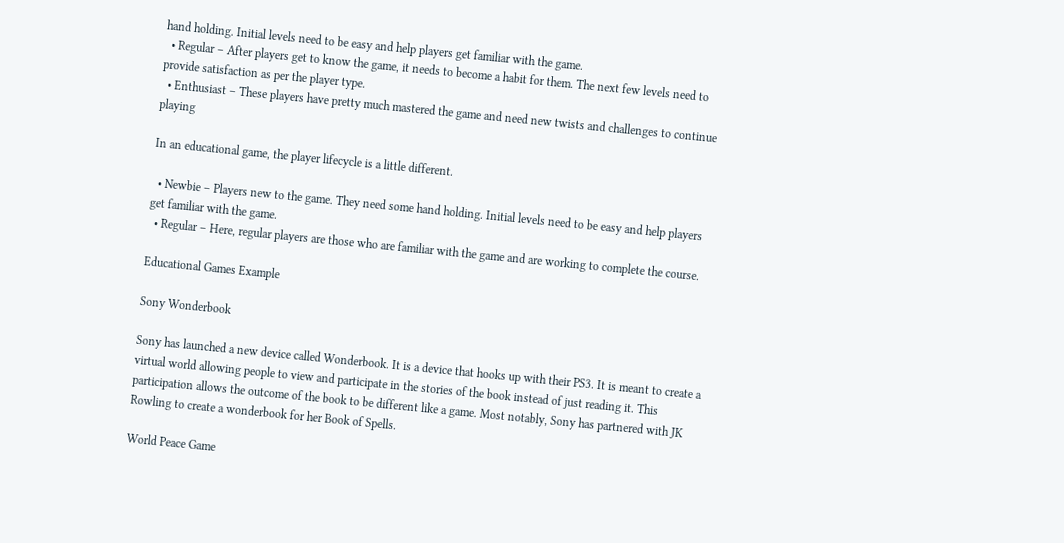hand holding. Initial levels need to be easy and help players get familiar with the game.
  • Regular – After players get to know the game, it needs to become a habit for them. The next few levels need to provide satisfaction as per the player type.
  • Enthusiast – These players have pretty much mastered the game and need new twists and challenges to continue playing

In an educational game, the player lifecycle is a little different.

  • Newbie – Players new to the game. They need some hand holding. Initial levels need to be easy and help players get familiar with the game.
  • Regular – Here, regular players are those who are familiar with the game and are working to complete the course.

Educational Games Example

Sony Wonderbook

Sony has launched a new device called Wonderbook. It is a device that hooks up with their PS3. It is meant to create a virtual world allowing people to view and participate in the stories of the book instead of just reading it. This participation allows the outcome of the book to be different like a game. Most notably, Sony has partnered with JK Rowling to create a wonderbook for her Book of Spells.

World Peace Game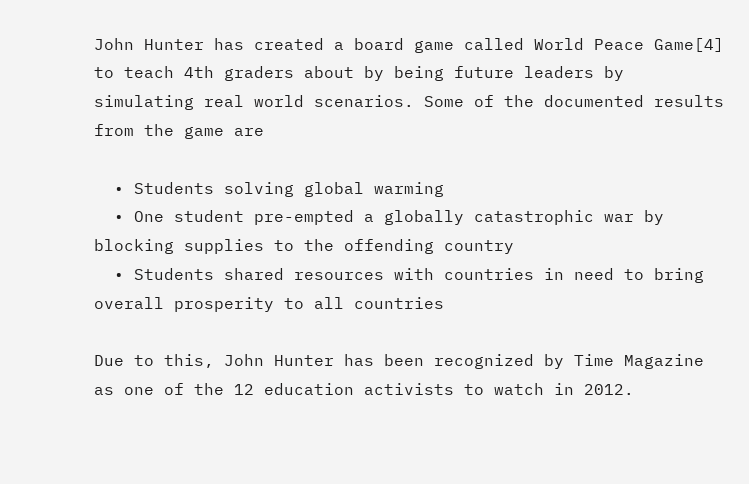John Hunter has created a board game called World Peace Game[4] to teach 4th graders about by being future leaders by simulating real world scenarios. Some of the documented results from the game are

  • Students solving global warming
  • One student pre-empted a globally catastrophic war by blocking supplies to the offending country
  • Students shared resources with countries in need to bring overall prosperity to all countries

Due to this, John Hunter has been recognized by Time Magazine as one of the 12 education activists to watch in 2012.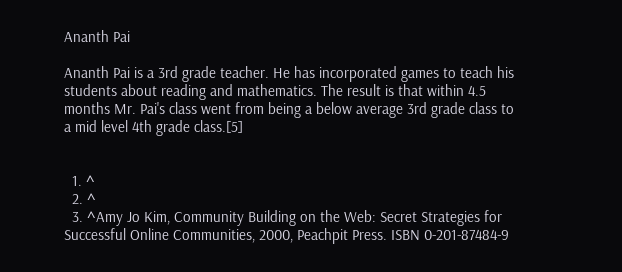Ananth Pai

Ananth Pai is a 3rd grade teacher. He has incorporated games to teach his students about reading and mathematics. The result is that within 4.5 months Mr. Pai's class went from being a below average 3rd grade class to a mid level 4th grade class.[5]


  1. ^
  2. ^
  3. ^Amy Jo Kim, Community Building on the Web: Secret Strategies for Successful Online Communities, 2000, Peachpit Press. ISBN 0-201-87484-9